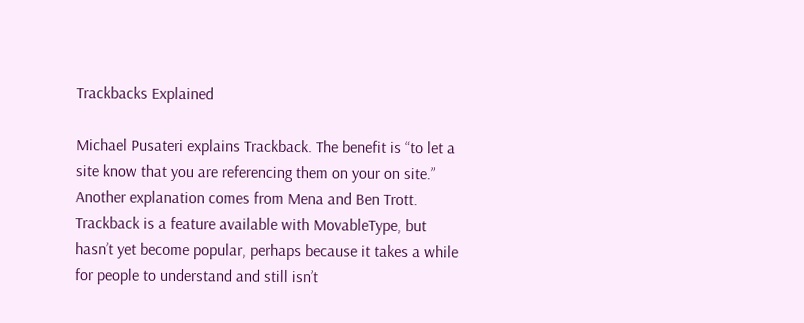Trackbacks Explained

Michael Pusateri explains Trackback. The benefit is “to let a site know that you are referencing them on your on site.” Another explanation comes from Mena and Ben Trott. Trackback is a feature available with MovableType, but hasn’t yet become popular, perhaps because it takes a while for people to understand and still isn’t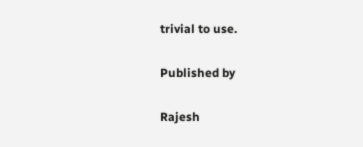trivial to use.

Published by

Rajesh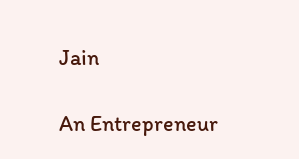Jain

An Entrepreneur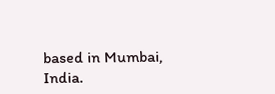based in Mumbai, India.